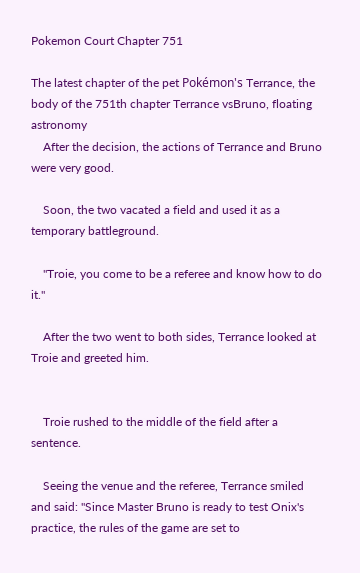Pokemon Court Chapter 751

The latest chapter of the pet Pokémon's Terrance, the body of the 751th chapter Terrance vsBruno, floating astronomy
    After the decision, the actions of Terrance and Bruno were very good.

    Soon, the two vacated a field and used it as a temporary battleground.

    "Troie, you come to be a referee and know how to do it."

    After the two went to both sides, Terrance looked at Troie and greeted him.


    Troie rushed to the middle of the field after a sentence.

    Seeing the venue and the referee, Terrance smiled and said: "Since Master Bruno is ready to test Onix's practice, the rules of the game are set to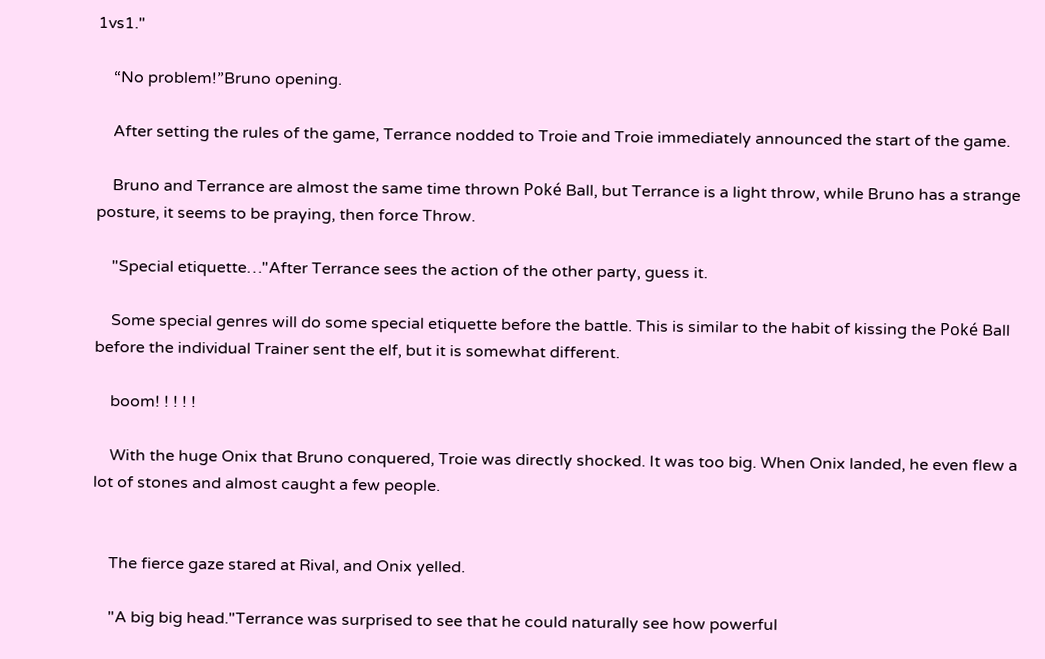1vs1."

    “No problem!”Bruno opening.

    After setting the rules of the game, Terrance nodded to Troie and Troie immediately announced the start of the game.

    Bruno and Terrance are almost the same time thrown Poké Ball, but Terrance is a light throw, while Bruno has a strange posture, it seems to be praying, then force Throw.

    "Special etiquette…"After Terrance sees the action of the other party, guess it.

    Some special genres will do some special etiquette before the battle. This is similar to the habit of kissing the Poké Ball before the individual Trainer sent the elf, but it is somewhat different.

    boom! ! ! ! !

    With the huge Onix that Bruno conquered, Troie was directly shocked. It was too big. When Onix landed, he even flew a lot of stones and almost caught a few people.


    The fierce gaze stared at Rival, and Onix yelled.

    "A big big head."Terrance was surprised to see that he could naturally see how powerful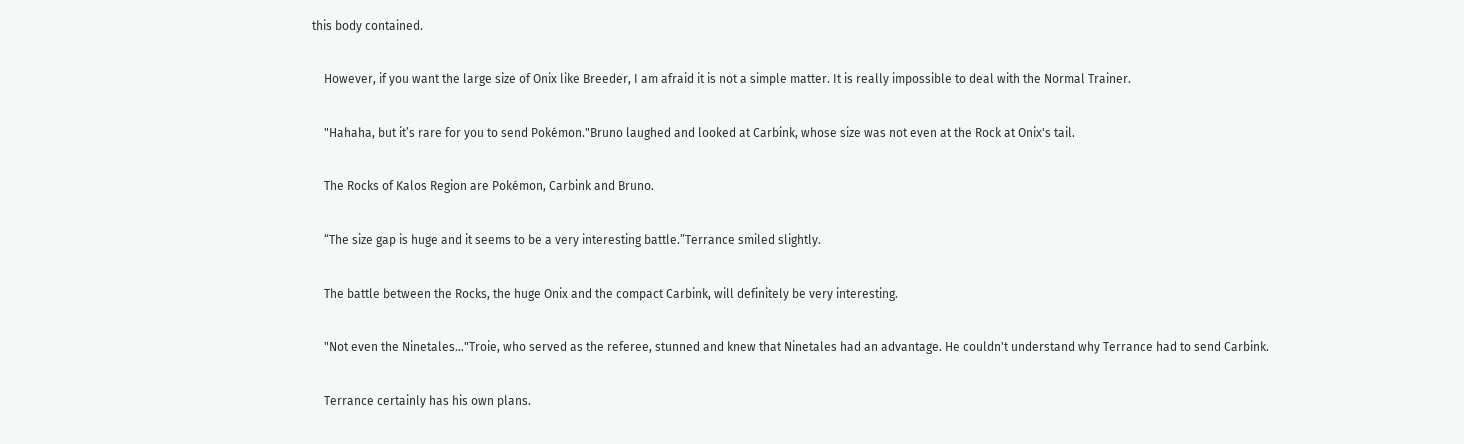this body contained.

    However, if you want the large size of Onix like Breeder, I am afraid it is not a simple matter. It is really impossible to deal with the Normal Trainer.

    "Hahaha, but it’s rare for you to send Pokémon."Bruno laughed and looked at Carbink, whose size was not even at the Rock at Onix's tail.

    The Rocks of Kalos Region are Pokémon, Carbink and Bruno.

    “The size gap is huge and it seems to be a very interesting battle.”Terrance smiled slightly.

    The battle between the Rocks, the huge Onix and the compact Carbink, will definitely be very interesting.

    "Not even the Ninetales…"Troie, who served as the referee, stunned and knew that Ninetales had an advantage. He couldn't understand why Terrance had to send Carbink.

    Terrance certainly has his own plans.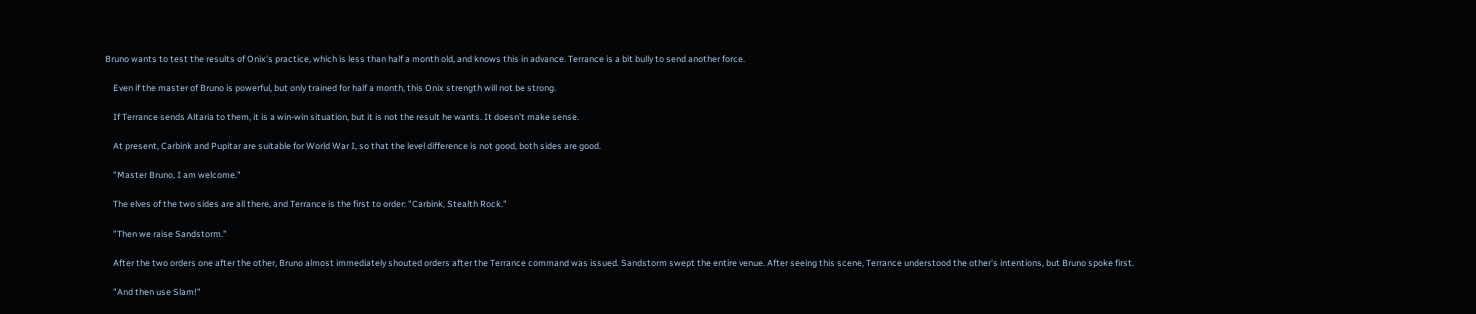Bruno wants to test the results of Onix's practice, which is less than half a month old, and knows this in advance. Terrance is a bit bully to send another force.

    Even if the master of Bruno is powerful, but only trained for half a month, this Onix strength will not be strong.

    If Terrance sends Altaria to them, it is a win-win situation, but it is not the result he wants. It doesn't make sense.

    At present, Carbink and Pupitar are suitable for World War I, so that the level difference is not good, both sides are good.

    "Master Bruno, I am welcome."

    The elves of the two sides are all there, and Terrance is the first to order: "Carbink, Stealth Rock."

    "Then we raise Sandstorm."

    After the two orders one after the other, Bruno almost immediately shouted orders after the Terrance command was issued. Sandstorm swept the entire venue. After seeing this scene, Terrance understood the other's intentions, but Bruno spoke first.

    "And then use Slam!"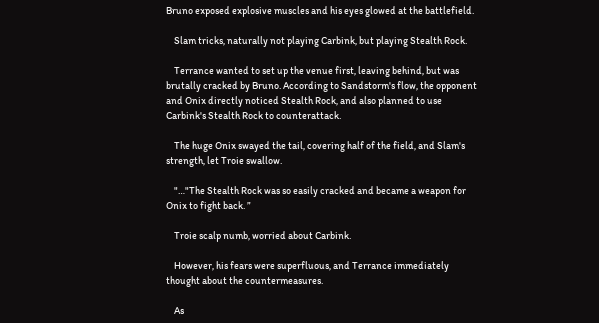Bruno exposed explosive muscles and his eyes glowed at the battlefield.

    Slam tricks, naturally not playing Carbink, but playing Stealth Rock.

    Terrance wanted to set up the venue first, leaving behind, but was brutally cracked by Bruno. According to Sandstorm's flow, the opponent and Onix directly noticed Stealth Rock, and also planned to use Carbink's Stealth Rock to counterattack.

    The huge Onix swayed the tail, covering half of the field, and Slam's strength, let Troie swallow.

    "…"The Stealth Rock was so easily cracked and became a weapon for Onix to fight back. ”

    Troie scalp numb, worried about Carbink.

    However, his fears were superfluous, and Terrance immediately thought about the countermeasures.

    As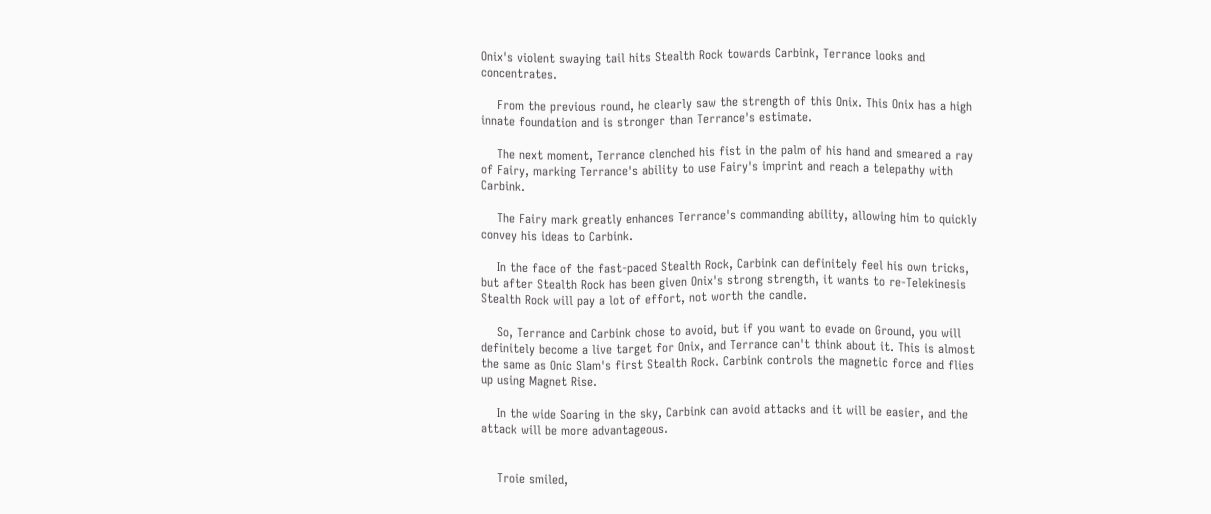Onix's violent swaying tail hits Stealth Rock towards Carbink, Terrance looks and concentrates.

    From the previous round, he clearly saw the strength of this Onix. This Onix has a high innate foundation and is stronger than Terrance's estimate.

    The next moment, Terrance clenched his fist in the palm of his hand and smeared a ray of Fairy, marking Terrance's ability to use Fairy's imprint and reach a telepathy with Carbink.

    The Fairy mark greatly enhances Terrance's commanding ability, allowing him to quickly convey his ideas to Carbink.

    In the face of the fast-paced Stealth Rock, Carbink can definitely feel his own tricks, but after Stealth Rock has been given Onix's strong strength, it wants to re-Telekinesis Stealth Rock will pay a lot of effort, not worth the candle.

    So, Terrance and Carbink chose to avoid, but if you want to evade on Ground, you will definitely become a live target for Onix, and Terrance can't think about it. This is almost the same as Onic Slam's first Stealth Rock. Carbink controls the magnetic force and flies up using Magnet Rise.

    In the wide Soaring in the sky, Carbink can avoid attacks and it will be easier, and the attack will be more advantageous.


    Troie smiled,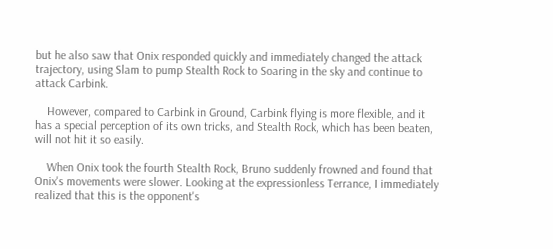but he also saw that Onix responded quickly and immediately changed the attack trajectory, using Slam to pump Stealth Rock to Soaring in the sky and continue to attack Carbink.

    However, compared to Carbink in Ground, Carbink flying is more flexible, and it has a special perception of its own tricks, and Stealth Rock, which has been beaten, will not hit it so easily.

    When Onix took the fourth Stealth Rock, Bruno suddenly frowned and found that Onix's movements were slower. Looking at the expressionless Terrance, I immediately realized that this is the opponent's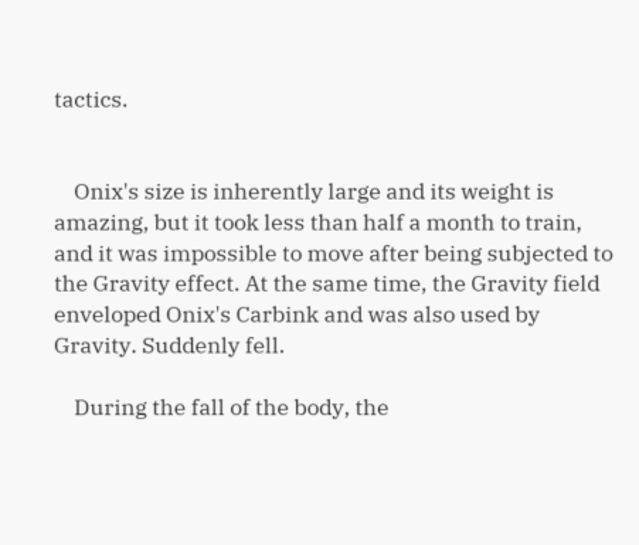tactics.


    Onix's size is inherently large and its weight is amazing, but it took less than half a month to train, and it was impossible to move after being subjected to the Gravity effect. At the same time, the Gravity field enveloped Onix's Carbink and was also used by Gravity. Suddenly fell.

    During the fall of the body, the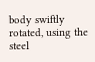body swiftly rotated, using the steel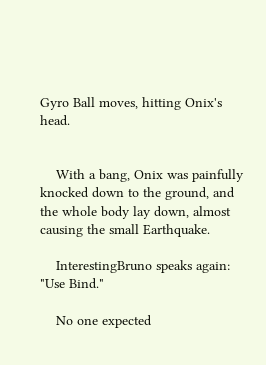Gyro Ball moves, hitting Onix's head.


    With a bang, Onix was painfully knocked down to the ground, and the whole body lay down, almost causing the small Earthquake.

    InterestingBruno speaks again: "Use Bind."

    No one expected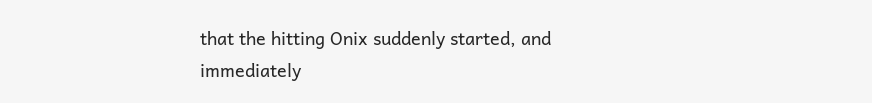that the hitting Onix suddenly started, and immediately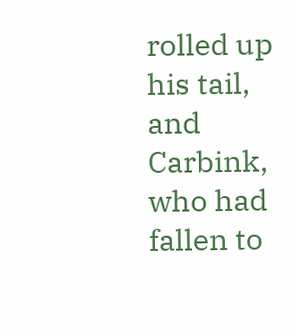rolled up his tail, and Carbink, who had fallen to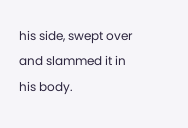his side, swept over and slammed it in his body.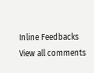Inline Feedbacks
View all comments